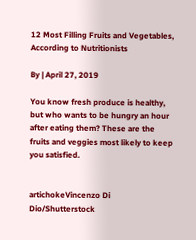12 Most Filling Fruits and Vegetables, According to Nutritionists

By | April 27, 2019

You know fresh produce is healthy, but who wants to be hungry an hour after eating them? These are the fruits and veggies most likely to keep you satisfied.


artichokeVincenzo Di Dio/Shutterstock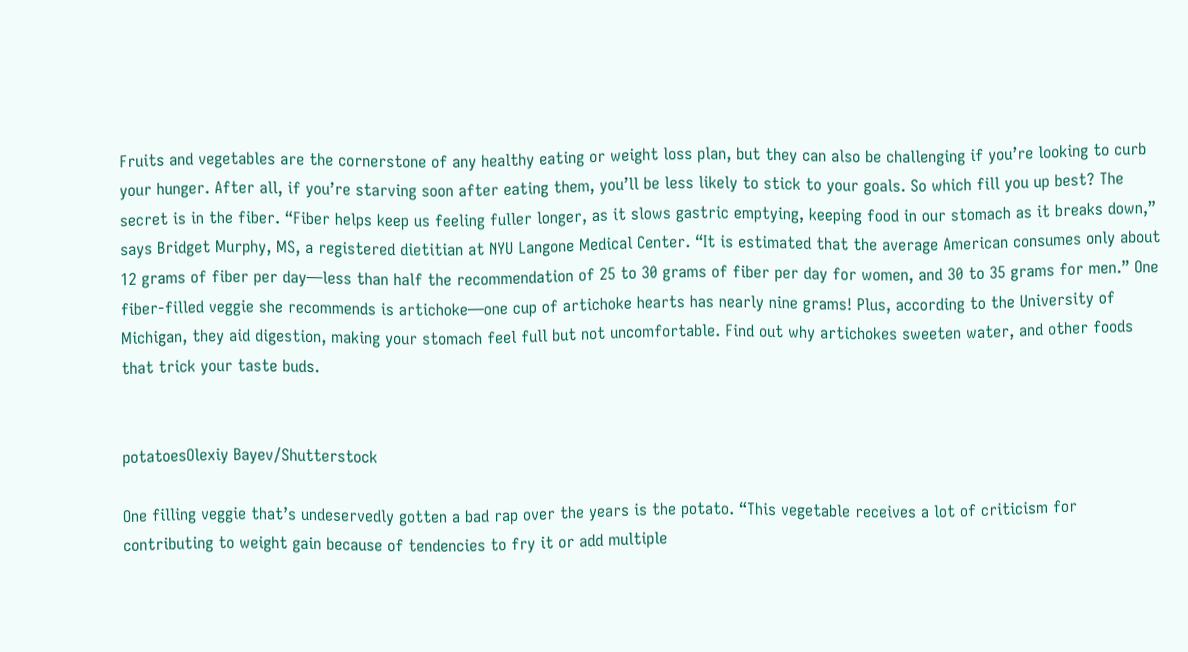Fruits and vegetables are the cornerstone of any healthy eating or weight loss plan, but they can also be challenging if you’re looking to curb your hunger. After all, if you’re starving soon after eating them, you’ll be less likely to stick to your goals. So which fill you up best? The secret is in the fiber. “Fiber helps keep us feeling fuller longer, as it slows gastric emptying, keeping food in our stomach as it breaks down,” says Bridget Murphy, MS, a registered dietitian at NYU Langone Medical Center. “It is estimated that the average American consumes only about 12 grams of fiber per day—less than half the recommendation of 25 to 30 grams of fiber per day for women, and 30 to 35 grams for men.” One fiber-filled veggie she recommends is artichoke—one cup of artichoke hearts has nearly nine grams! Plus, according to the University of Michigan, they aid digestion, making your stomach feel full but not uncomfortable. Find out why artichokes sweeten water, and other foods that trick your taste buds.


potatoesOlexiy Bayev/Shutterstock

One filling veggie that’s undeservedly gotten a bad rap over the years is the potato. “This vegetable receives a lot of criticism for contributing to weight gain because of tendencies to fry it or add multiple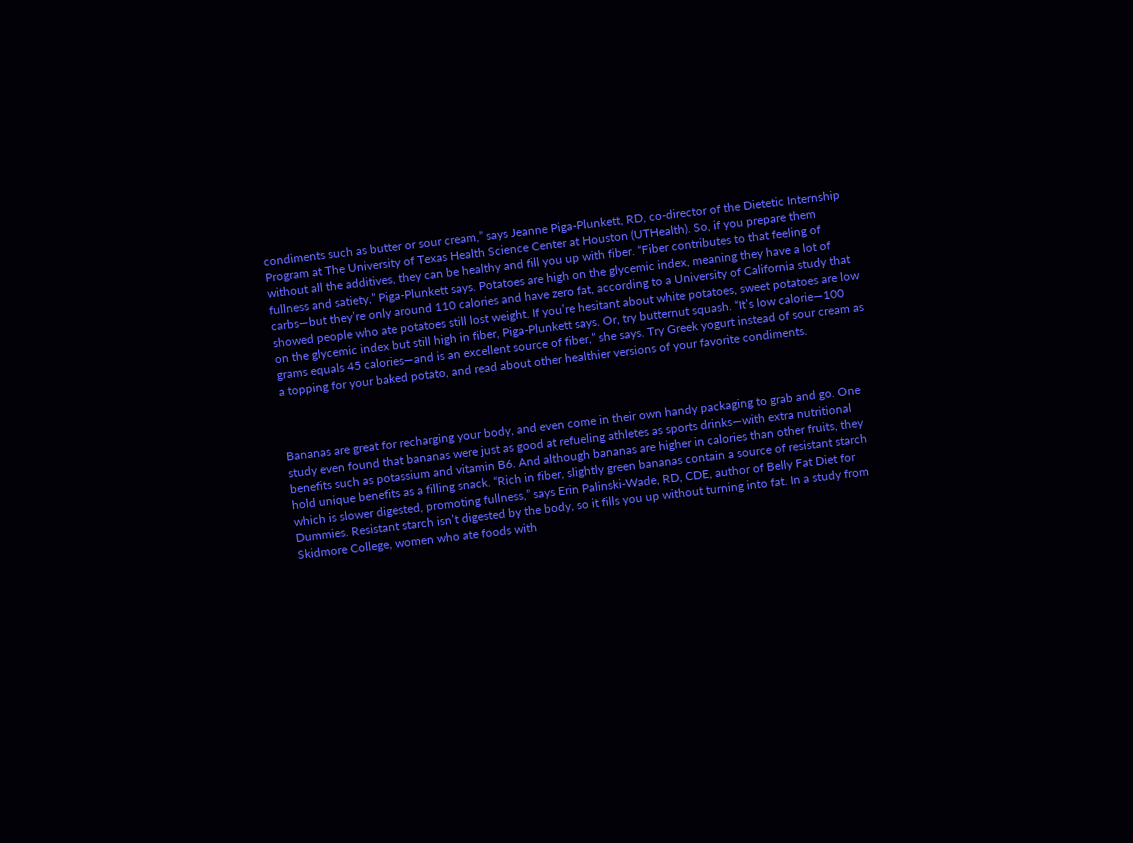condiments such as butter or sour cream,” says Jeanne Piga-Plunkett, RD, co-director of the Dietetic Internship Program at The University of Texas Health Science Center at Houston (UTHealth). So, if you prepare them without all the additives, they can be healthy and fill you up with fiber. “Fiber contributes to that feeling of fullness and satiety,” Piga-Plunkett says. Potatoes are high on the glycemic index, meaning they have a lot of carbs—but they’re only around 110 calories and have zero fat, according to a University of California study that showed people who ate potatoes still lost weight. If you’re hesitant about white potatoes, sweet potatoes are low on the glycemic index but still high in fiber, Piga-Plunkett says. Or, try butternut squash. “It’s low calorie—100 grams equals 45 calories—and is an excellent source of fiber,” she says. Try Greek yogurt instead of sour cream as a topping for your baked potato, and read about other healthier versions of your favorite condiments.



Bananas are great for recharging your body, and even come in their own handy packaging to grab and go. One study even found that bananas were just as good at refueling athletes as sports drinks—with extra nutritional benefits such as potassium and vitamin B6. And although bananas are higher in calories than other fruits, they hold unique benefits as a filling snack. “Rich in fiber, slightly green bananas contain a source of resistant starch which is slower digested, promoting fullness,” says Erin Palinski-Wade, RD, CDE, author of Belly Fat Diet for Dummies. Resistant starch isn’t digested by the body, so it fills you up without turning into fat. In a study from Skidmore College, women who ate foods with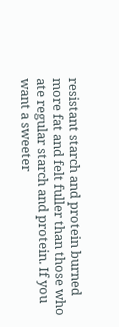resistant starch and protein burned more fat and felt fuller than those who ate regular starch and protein. If you want a sweeter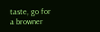taste, go for a browner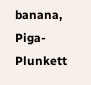banana, Piga-Plunkett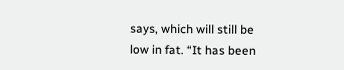says, which will still be low in fat. “It has been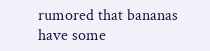rumored that bananas have some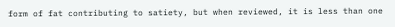form of fat contributing to satiety, but when reviewed, it is less than one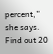percent,” she says. Find out 20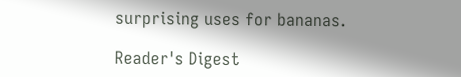surprising uses for bananas.

Reader's Digest